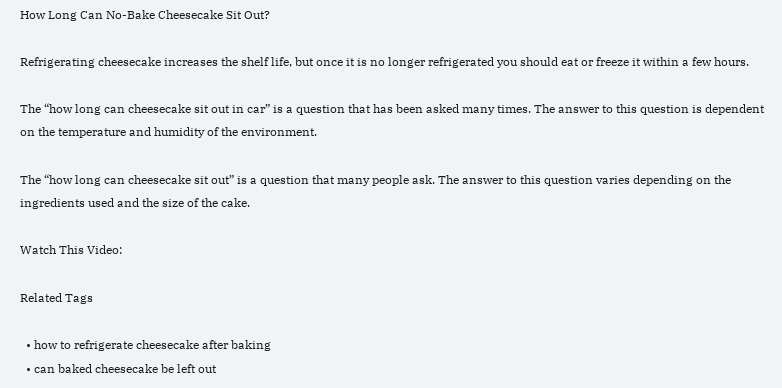How Long Can No-Bake Cheesecake Sit Out?

Refrigerating cheesecake increases the shelf life, but once it is no longer refrigerated you should eat or freeze it within a few hours.

The “how long can cheesecake sit out in car” is a question that has been asked many times. The answer to this question is dependent on the temperature and humidity of the environment.

The “how long can cheesecake sit out” is a question that many people ask. The answer to this question varies depending on the ingredients used and the size of the cake.

Watch This Video:

Related Tags

  • how to refrigerate cheesecake after baking
  • can baked cheesecake be left out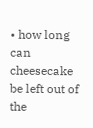• how long can cheesecake be left out of the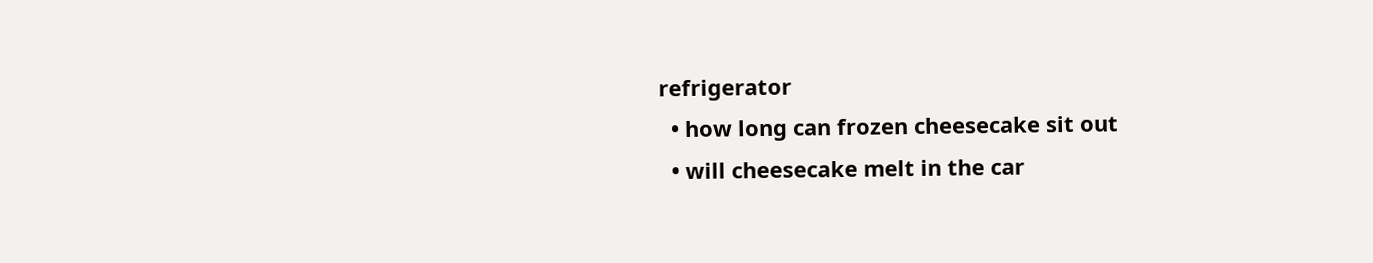refrigerator
  • how long can frozen cheesecake sit out
  • will cheesecake melt in the car